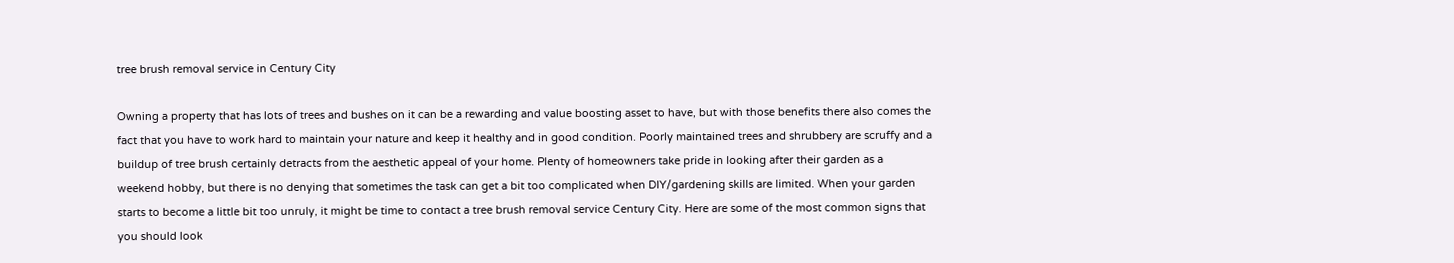tree brush removal service in Century City

Owning a property that has lots of trees and bushes on it can be a rewarding and value boosting asset to have, but with those benefits there also comes the fact that you have to work hard to maintain your nature and keep it healthy and in good condition. Poorly maintained trees and shrubbery are scruffy and a buildup of tree brush certainly detracts from the aesthetic appeal of your home. Plenty of homeowners take pride in looking after their garden as a weekend hobby, but there is no denying that sometimes the task can get a bit too complicated when DIY/gardening skills are limited. When your garden starts to become a little bit too unruly, it might be time to contact a tree brush removal service Century City. Here are some of the most common signs that you should look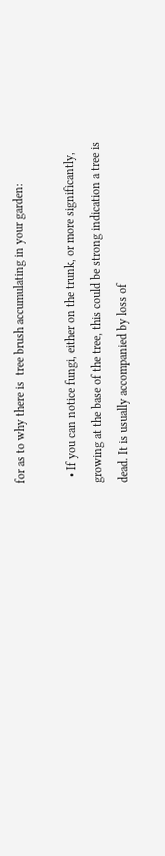for as to why there is  tree brush accumulating in your garden:

  • If you can notice fungi, either on the trunk, or more significantly, growing at the base of the tree, this could be strong indication a tree is dead. It is usually accompanied by loss of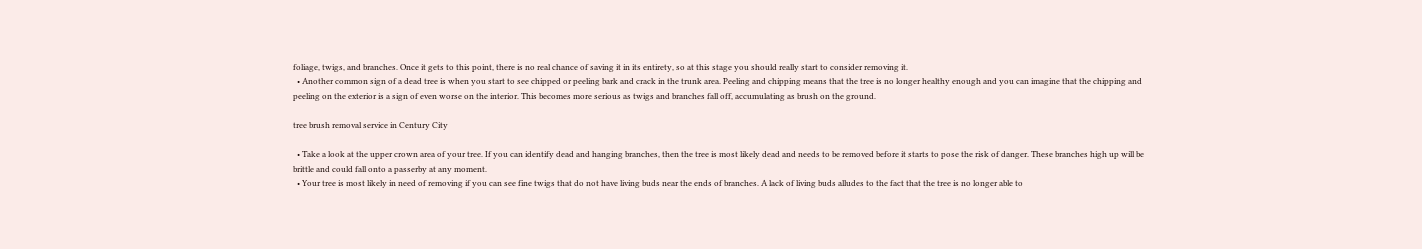foliage, twigs, and branches. Once it gets to this point, there is no real chance of saving it in its entirety, so at this stage you should really start to consider removing it.
  • Another common sign of a dead tree is when you start to see chipped or peeling bark and crack in the trunk area. Peeling and chipping means that the tree is no longer healthy enough and you can imagine that the chipping and peeling on the exterior is a sign of even worse on the interior. This becomes more serious as twigs and branches fall off, accumulating as brush on the ground.

tree brush removal service in Century City

  • Take a look at the upper crown area of your tree. If you can identify dead and hanging branches, then the tree is most likely dead and needs to be removed before it starts to pose the risk of danger. These branches high up will be brittle and could fall onto a passerby at any moment.
  • Your tree is most likely in need of removing if you can see fine twigs that do not have living buds near the ends of branches. A lack of living buds alludes to the fact that the tree is no longer able to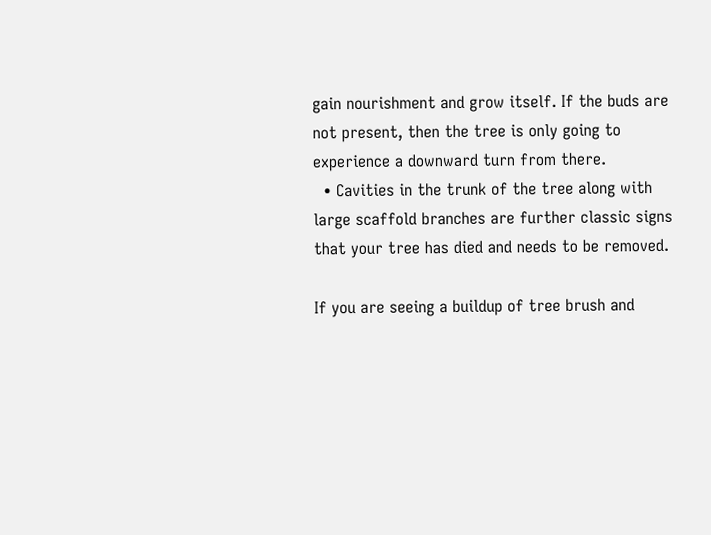gain nourishment and grow itself. If the buds are not present, then the tree is only going to experience a downward turn from there.
  • Cavities in the trunk of the tree along with large scaffold branches are further classic signs that your tree has died and needs to be removed.

If you are seeing a buildup of tree brush and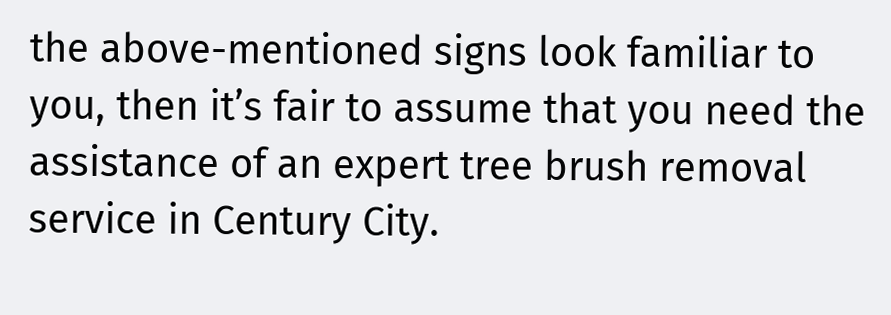the above-mentioned signs look familiar to you, then it’s fair to assume that you need the assistance of an expert tree brush removal service in Century City.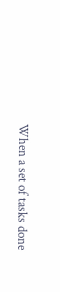When a set of tasks done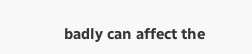badly can affect the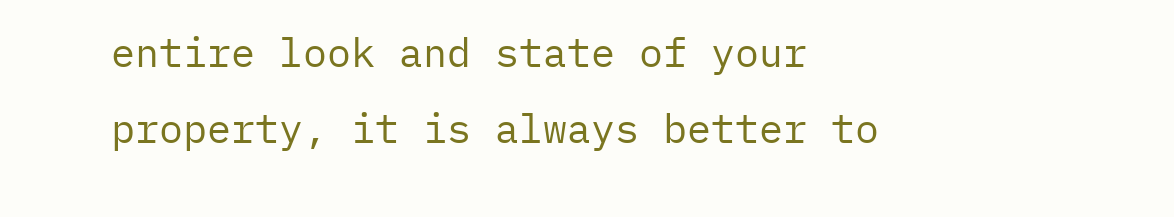entire look and state of your property, it is always better to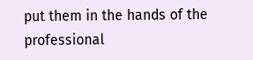put them in the hands of the professional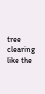tree clearing like the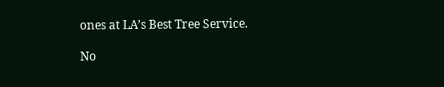ones at LA’s Best Tree Service.

No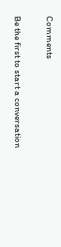Comments

Be the first to start a conversation